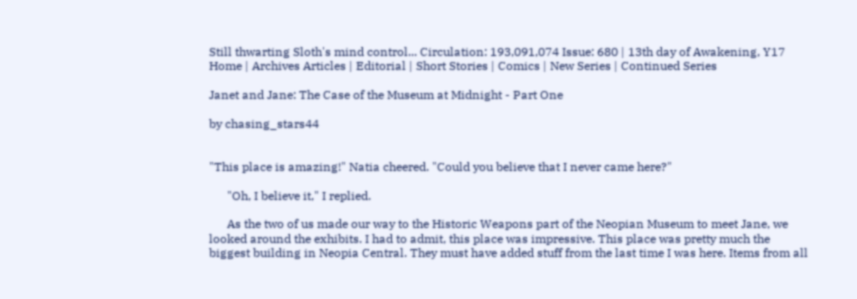Still thwarting Sloth's mind control... Circulation: 193,091,074 Issue: 680 | 13th day of Awakening, Y17
Home | Archives Articles | Editorial | Short Stories | Comics | New Series | Continued Series

Janet and Jane: The Case of the Museum at Midnight - Part One

by chasing_stars44


"This place is amazing!" Natia cheered. "Could you believe that I never came here?"

      "Oh, I believe it," I replied.

      As the two of us made our way to the Historic Weapons part of the Neopian Museum to meet Jane, we looked around the exhibits. I had to admit, this place was impressive. This place was pretty much the biggest building in Neopia Central. They must have added stuff from the last time I was here. Items from all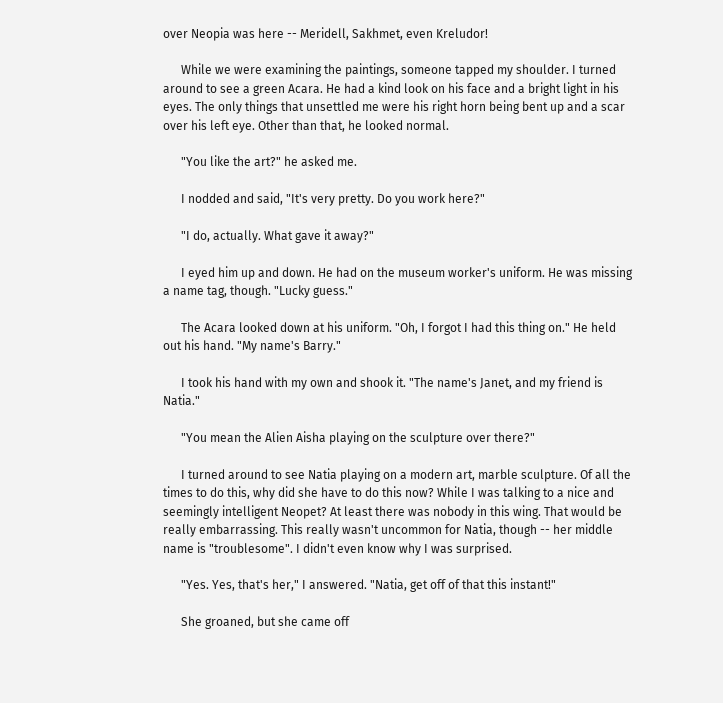over Neopia was here -- Meridell, Sakhmet, even Kreludor!

      While we were examining the paintings, someone tapped my shoulder. I turned around to see a green Acara. He had a kind look on his face and a bright light in his eyes. The only things that unsettled me were his right horn being bent up and a scar over his left eye. Other than that, he looked normal.

      "You like the art?" he asked me.

      I nodded and said, "It's very pretty. Do you work here?"

      "I do, actually. What gave it away?"

      I eyed him up and down. He had on the museum worker's uniform. He was missing a name tag, though. "Lucky guess."

      The Acara looked down at his uniform. "Oh, I forgot I had this thing on." He held out his hand. "My name's Barry."

      I took his hand with my own and shook it. "The name's Janet, and my friend is Natia."

      "You mean the Alien Aisha playing on the sculpture over there?"

      I turned around to see Natia playing on a modern art, marble sculpture. Of all the times to do this, why did she have to do this now? While I was talking to a nice and seemingly intelligent Neopet? At least there was nobody in this wing. That would be really embarrassing. This really wasn't uncommon for Natia, though -- her middle name is "troublesome". I didn't even know why I was surprised.

      "Yes. Yes, that's her," I answered. "Natia, get off of that this instant!"

      She groaned, but she came off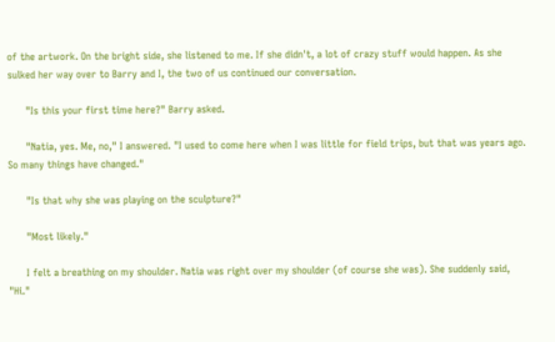of the artwork. On the bright side, she listened to me. If she didn't, a lot of crazy stuff would happen. As she sulked her way over to Barry and I, the two of us continued our conversation.

      "Is this your first time here?" Barry asked.

      "Natia, yes. Me, no," I answered. "I used to come here when I was little for field trips, but that was years ago. So many things have changed."

      "Is that why she was playing on the sculpture?"

      "Most likely."

      I felt a breathing on my shoulder. Natia was right over my shoulder (of course she was). She suddenly said, "Hi."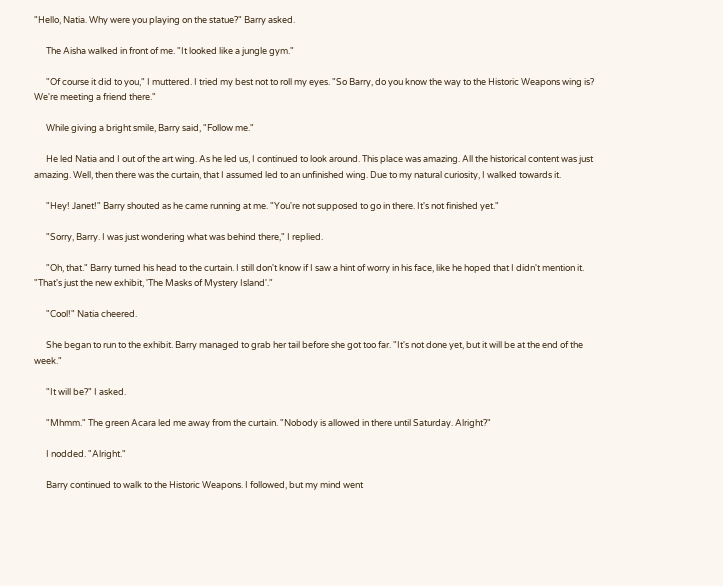"Hello, Natia. Why were you playing on the statue?" Barry asked.

      The Aisha walked in front of me. "It looked like a jungle gym."

      "Of course it did to you," I muttered. I tried my best not to roll my eyes. "So Barry, do you know the way to the Historic Weapons wing is? We're meeting a friend there."

      While giving a bright smile, Barry said, "Follow me."

      He led Natia and I out of the art wing. As he led us, I continued to look around. This place was amazing. All the historical content was just amazing. Well, then there was the curtain, that I assumed led to an unfinished wing. Due to my natural curiosity, I walked towards it.

      "Hey! Janet!" Barry shouted as he came running at me. "You're not supposed to go in there. It's not finished yet."

      "Sorry, Barry. I was just wondering what was behind there," I replied.

      "Oh, that." Barry turned his head to the curtain. I still don't know if I saw a hint of worry in his face, like he hoped that I didn't mention it. "That's just the new exhibit, 'The Masks of Mystery Island'."

      "Cool!" Natia cheered.

      She began to run to the exhibit. Barry managed to grab her tail before she got too far. "It's not done yet, but it will be at the end of the week."

      "It will be?" I asked.

      "Mhmm." The green Acara led me away from the curtain. "Nobody is allowed in there until Saturday. Alright?"

      I nodded. "Alright."

      Barry continued to walk to the Historic Weapons. I followed, but my mind went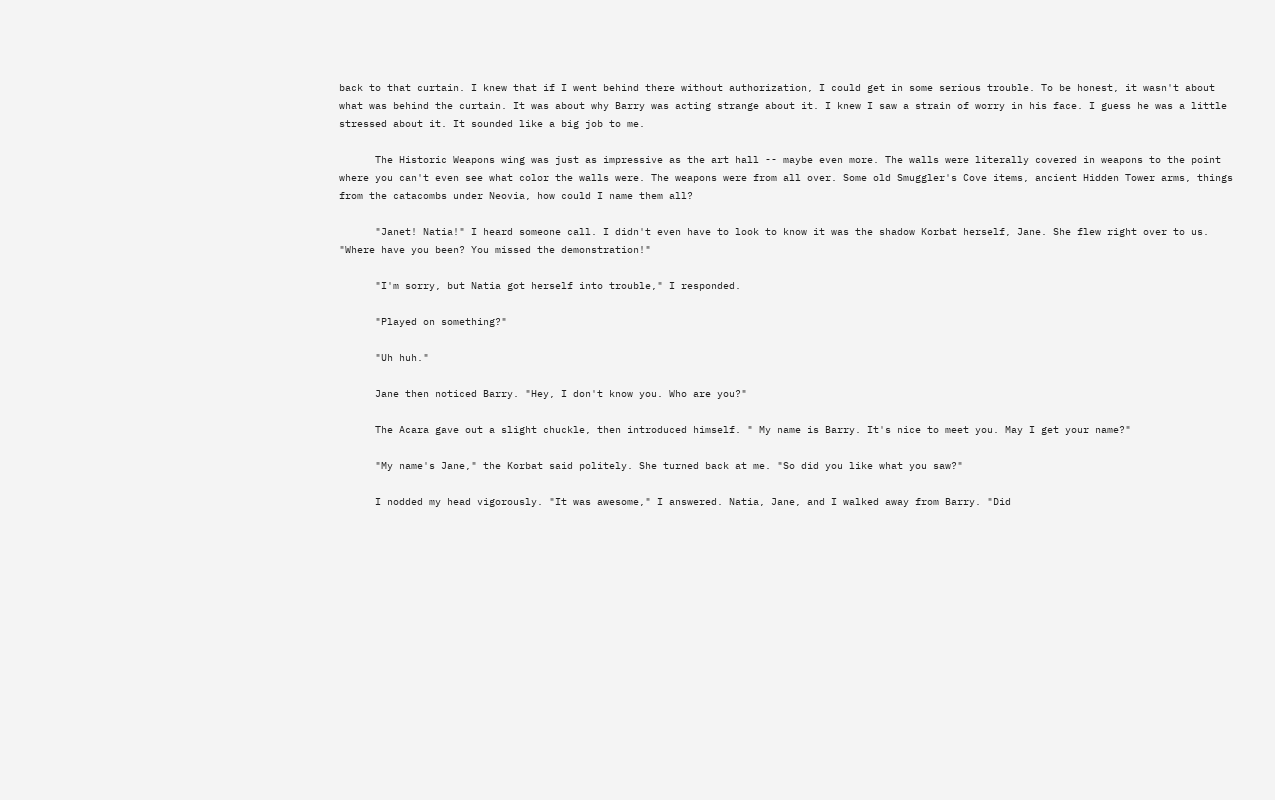back to that curtain. I knew that if I went behind there without authorization, I could get in some serious trouble. To be honest, it wasn't about what was behind the curtain. It was about why Barry was acting strange about it. I knew I saw a strain of worry in his face. I guess he was a little stressed about it. It sounded like a big job to me.

      The Historic Weapons wing was just as impressive as the art hall -- maybe even more. The walls were literally covered in weapons to the point where you can't even see what color the walls were. The weapons were from all over. Some old Smuggler's Cove items, ancient Hidden Tower arms, things from the catacombs under Neovia, how could I name them all?

      "Janet! Natia!" I heard someone call. I didn't even have to look to know it was the shadow Korbat herself, Jane. She flew right over to us. "Where have you been? You missed the demonstration!"

      "I'm sorry, but Natia got herself into trouble," I responded.

      "Played on something?"

      "Uh huh."

      Jane then noticed Barry. "Hey, I don't know you. Who are you?"

      The Acara gave out a slight chuckle, then introduced himself. " My name is Barry. It's nice to meet you. May I get your name?"

      "My name's Jane," the Korbat said politely. She turned back at me. "So did you like what you saw?"

      I nodded my head vigorously. "It was awesome," I answered. Natia, Jane, and I walked away from Barry. "Did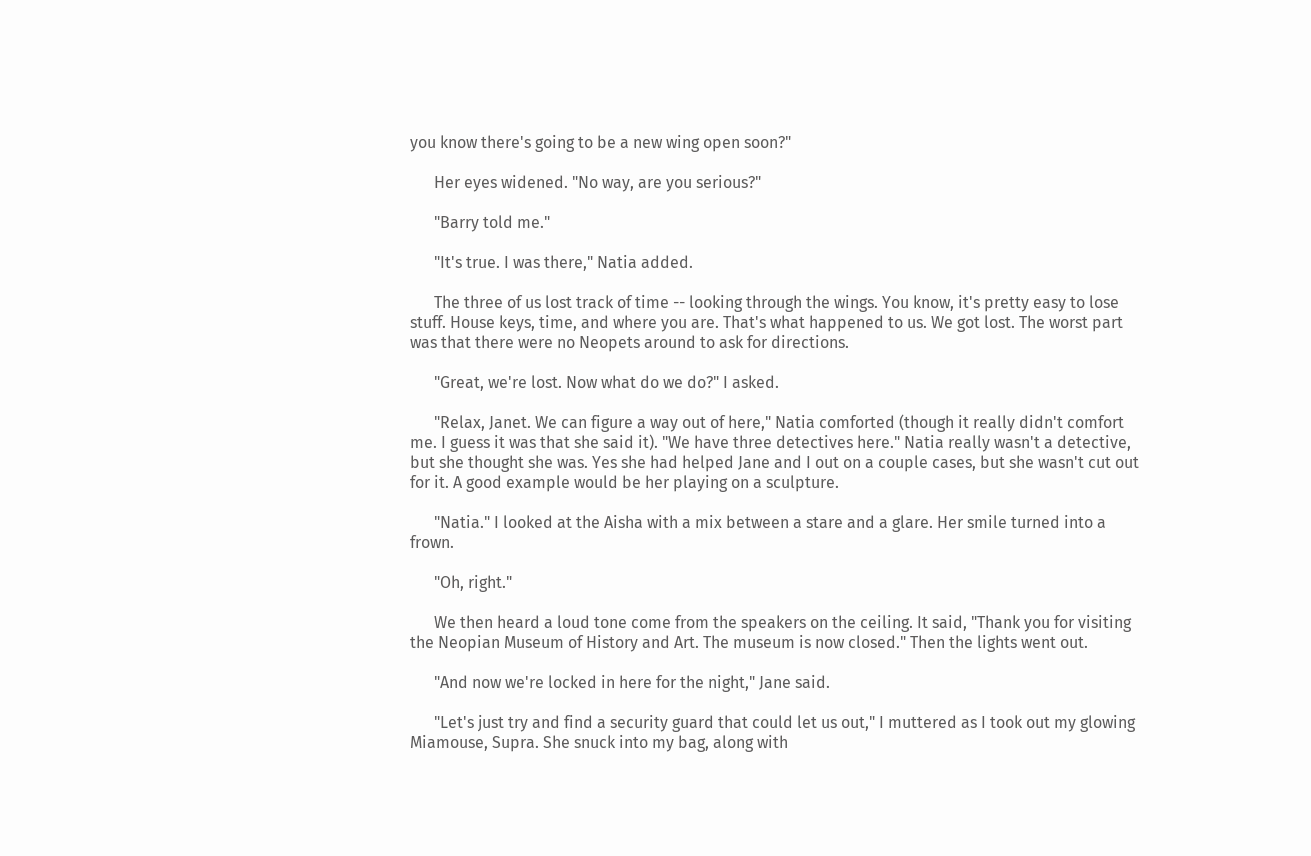you know there's going to be a new wing open soon?"

      Her eyes widened. "No way, are you serious?"

      "Barry told me."

      "It's true. I was there," Natia added.

      The three of us lost track of time -- looking through the wings. You know, it's pretty easy to lose stuff. House keys, time, and where you are. That's what happened to us. We got lost. The worst part was that there were no Neopets around to ask for directions.

      "Great, we're lost. Now what do we do?" I asked.

      "Relax, Janet. We can figure a way out of here," Natia comforted (though it really didn't comfort me. I guess it was that she said it). "We have three detectives here." Natia really wasn't a detective, but she thought she was. Yes she had helped Jane and I out on a couple cases, but she wasn't cut out for it. A good example would be her playing on a sculpture.

      "Natia." I looked at the Aisha with a mix between a stare and a glare. Her smile turned into a frown.

      "Oh, right."

      We then heard a loud tone come from the speakers on the ceiling. It said, "Thank you for visiting the Neopian Museum of History and Art. The museum is now closed." Then the lights went out.

      "And now we're locked in here for the night," Jane said.

      "Let's just try and find a security guard that could let us out," I muttered as I took out my glowing Miamouse, Supra. She snuck into my bag, along with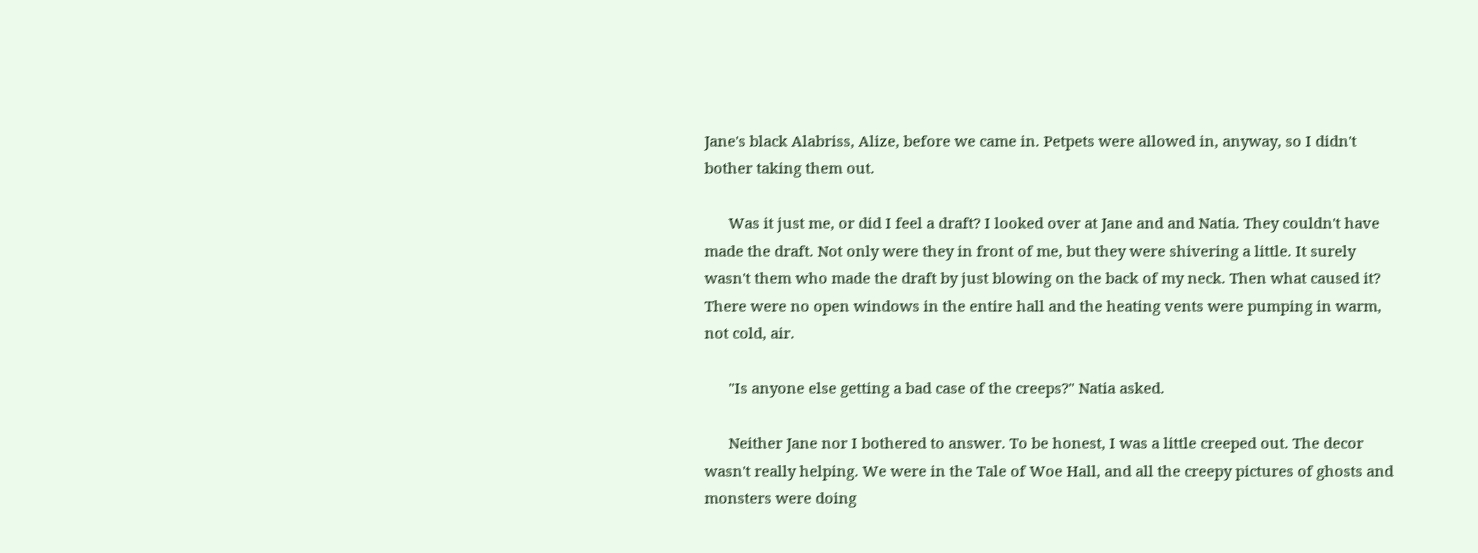Jane's black Alabriss, Alize, before we came in. Petpets were allowed in, anyway, so I didn't bother taking them out.

      Was it just me, or did I feel a draft? I looked over at Jane and and Natia. They couldn't have made the draft. Not only were they in front of me, but they were shivering a little. It surely wasn't them who made the draft by just blowing on the back of my neck. Then what caused it? There were no open windows in the entire hall and the heating vents were pumping in warm, not cold, air.

      "Is anyone else getting a bad case of the creeps?" Natia asked.

      Neither Jane nor I bothered to answer. To be honest, I was a little creeped out. The decor wasn't really helping. We were in the Tale of Woe Hall, and all the creepy pictures of ghosts and monsters were doing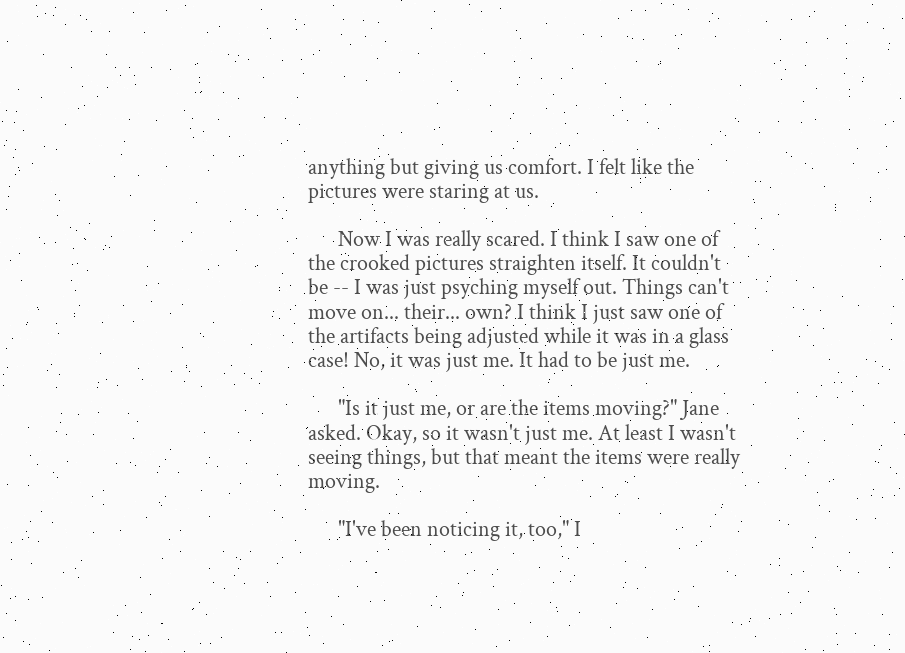anything but giving us comfort. I felt like the pictures were staring at us.

      Now I was really scared. I think I saw one of the crooked pictures straighten itself. It couldn't be -- I was just psyching myself out. Things can't move on... their... own? I think I just saw one of the artifacts being adjusted while it was in a glass case! No, it was just me. It had to be just me.

      "Is it just me, or are the items moving?" Jane asked. Okay, so it wasn't just me. At least I wasn't seeing things, but that meant the items were really moving.

      "I've been noticing it, too," I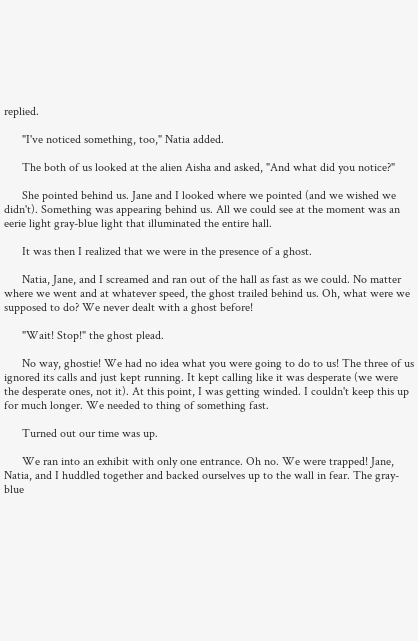replied.

      "I've noticed something, too," Natia added.

      The both of us looked at the alien Aisha and asked, "And what did you notice?"

      She pointed behind us. Jane and I looked where we pointed (and we wished we didn't). Something was appearing behind us. All we could see at the moment was an eerie light gray-blue light that illuminated the entire hall.

      It was then I realized that we were in the presence of a ghost.

      Natia, Jane, and I screamed and ran out of the hall as fast as we could. No matter where we went and at whatever speed, the ghost trailed behind us. Oh, what were we supposed to do? We never dealt with a ghost before!

      "Wait! Stop!" the ghost plead.

      No way, ghostie! We had no idea what you were going to do to us! The three of us ignored its calls and just kept running. It kept calling like it was desperate (we were the desperate ones, not it). At this point, I was getting winded. I couldn't keep this up for much longer. We needed to thing of something fast.

      Turned out our time was up.

      We ran into an exhibit with only one entrance. Oh no. We were trapped! Jane, Natia, and I huddled together and backed ourselves up to the wall in fear. The gray-blue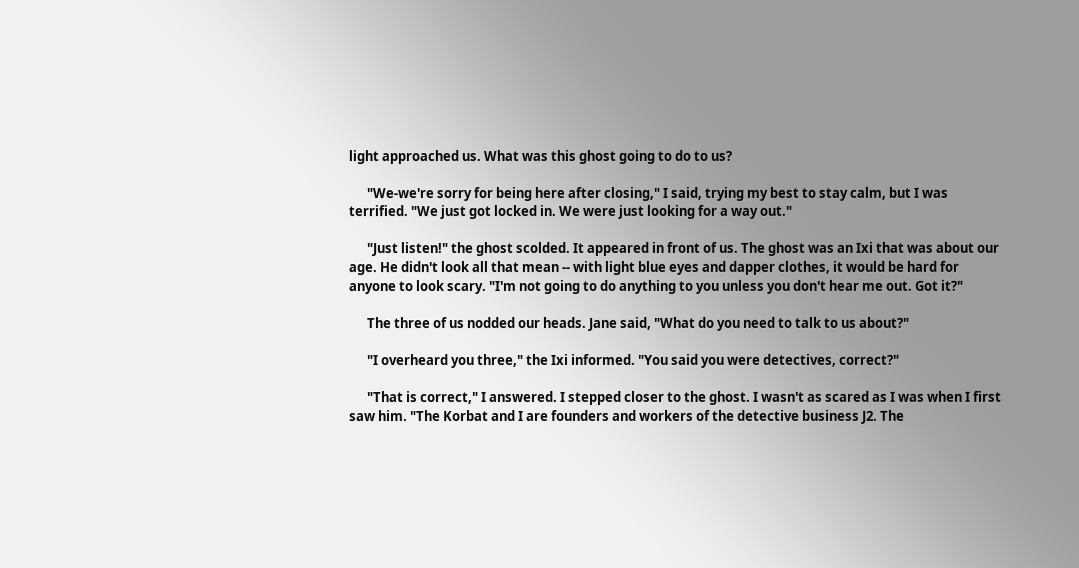light approached us. What was this ghost going to do to us?

      "We-we're sorry for being here after closing," I said, trying my best to stay calm, but I was terrified. "We just got locked in. We were just looking for a way out."

      "Just listen!" the ghost scolded. It appeared in front of us. The ghost was an Ixi that was about our age. He didn't look all that mean -- with light blue eyes and dapper clothes, it would be hard for anyone to look scary. "I'm not going to do anything to you unless you don't hear me out. Got it?"

      The three of us nodded our heads. Jane said, "What do you need to talk to us about?"

      "I overheard you three," the Ixi informed. "You said you were detectives, correct?"

      "That is correct," I answered. I stepped closer to the ghost. I wasn't as scared as I was when I first saw him. "The Korbat and I are founders and workers of the detective business J2. The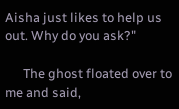Aisha just likes to help us out. Why do you ask?"

      The ghost floated over to me and said,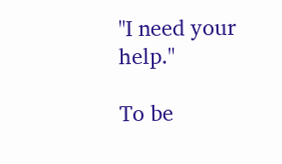"I need your help."

To be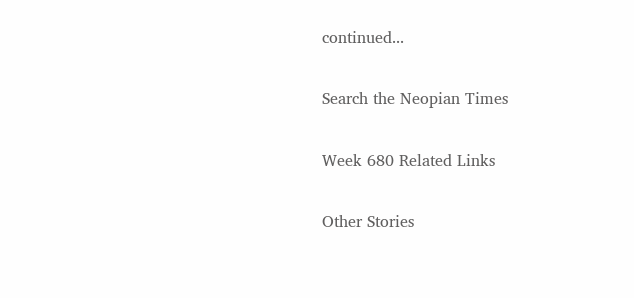continued...

Search the Neopian Times

Week 680 Related Links

Other Stories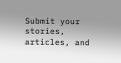Submit your stories, articles, and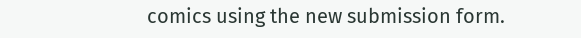comics using the new submission form.